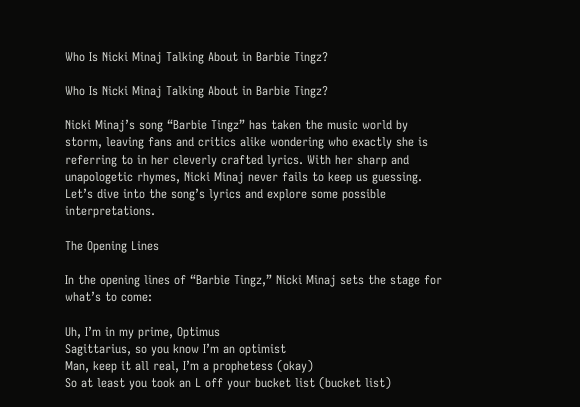Who Is Nicki Minaj Talking About in Barbie Tingz?

Who Is Nicki Minaj Talking About in Barbie Tingz?

Nicki Minaj’s song “Barbie Tingz” has taken the music world by storm, leaving fans and critics alike wondering who exactly she is referring to in her cleverly crafted lyrics. With her sharp and unapologetic rhymes, Nicki Minaj never fails to keep us guessing. Let’s dive into the song’s lyrics and explore some possible interpretations.

The Opening Lines

In the opening lines of “Barbie Tingz,” Nicki Minaj sets the stage for what’s to come:

Uh, I’m in my prime, Optimus
Sagittarius, so you know I’m an optimist
Man, keep it all real, I’m a prophetess (okay)
So at least you took an L off your bucket list (bucket list)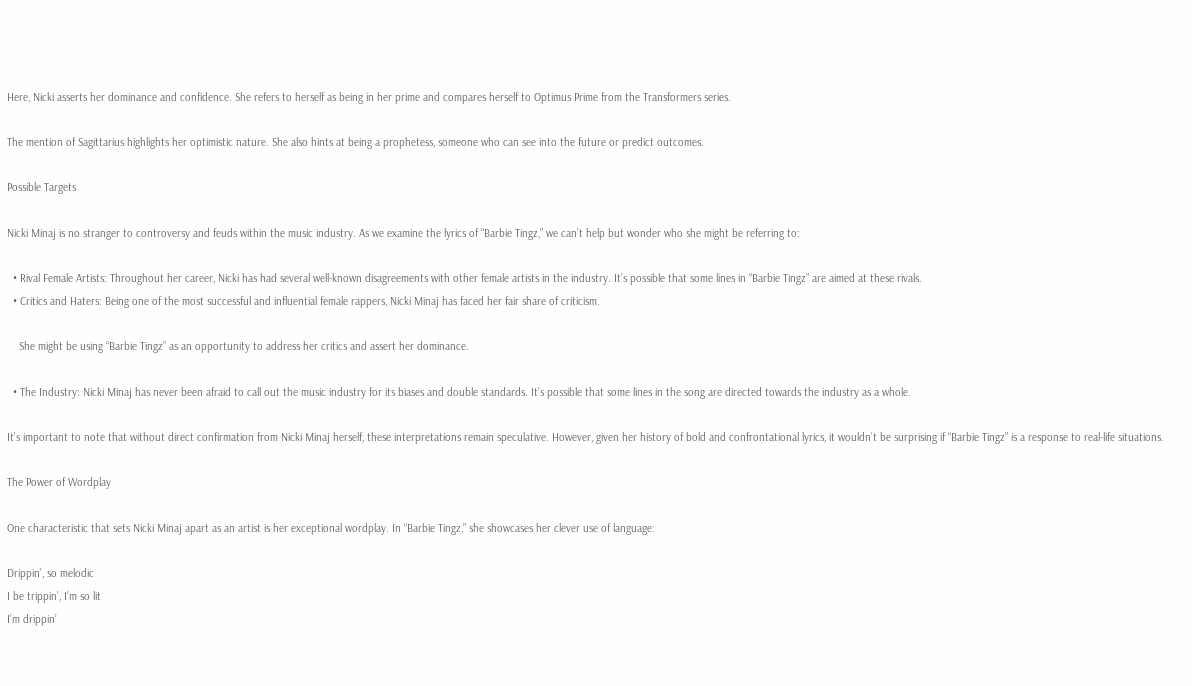Here, Nicki asserts her dominance and confidence. She refers to herself as being in her prime and compares herself to Optimus Prime from the Transformers series.

The mention of Sagittarius highlights her optimistic nature. She also hints at being a prophetess, someone who can see into the future or predict outcomes.

Possible Targets

Nicki Minaj is no stranger to controversy and feuds within the music industry. As we examine the lyrics of “Barbie Tingz,” we can’t help but wonder who she might be referring to:

  • Rival Female Artists: Throughout her career, Nicki has had several well-known disagreements with other female artists in the industry. It’s possible that some lines in “Barbie Tingz” are aimed at these rivals.
  • Critics and Haters: Being one of the most successful and influential female rappers, Nicki Minaj has faced her fair share of criticism.

    She might be using “Barbie Tingz” as an opportunity to address her critics and assert her dominance.

  • The Industry: Nicki Minaj has never been afraid to call out the music industry for its biases and double standards. It’s possible that some lines in the song are directed towards the industry as a whole.

It’s important to note that without direct confirmation from Nicki Minaj herself, these interpretations remain speculative. However, given her history of bold and confrontational lyrics, it wouldn’t be surprising if “Barbie Tingz” is a response to real-life situations.

The Power of Wordplay

One characteristic that sets Nicki Minaj apart as an artist is her exceptional wordplay. In “Barbie Tingz,” she showcases her clever use of language:

Drippin’, so melodic
I be trippin’, I’m so lit
I’m drippin’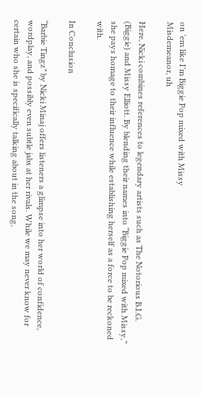on ’em like I’m Biggie Pop mixed with Missy
Misdemeanor, uh

Here, Nicki combines references to legendary artists such as The Notorious B.I.G. (Biggie) and Missy Elliott. By blending their names into “Biggie Pop mixed with Missy,” she pays homage to their influence while establishing herself as a force to be reckoned with.

In Conclusion

“Barbie Tingz” by Nicki Minaj offers listeners a glimpse into her world of confidence, wordplay, and possibly even subtle jabs at her rivals. While we may never know for certain who she is specifically talking about in the song,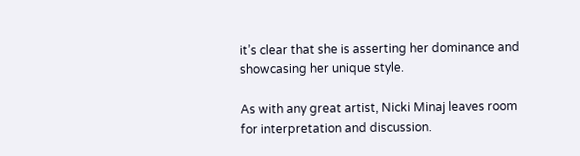it’s clear that she is asserting her dominance and showcasing her unique style.

As with any great artist, Nicki Minaj leaves room for interpretation and discussion.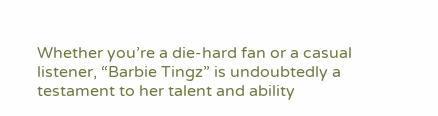Whether you’re a die-hard fan or a casual listener, “Barbie Tingz” is undoubtedly a testament to her talent and ability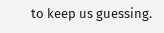to keep us guessing.